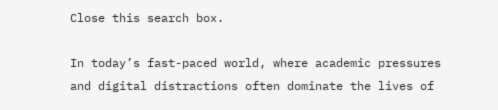Close this search box.

In today’s fast-paced world, where academic pressures and digital distractions often dominate the lives of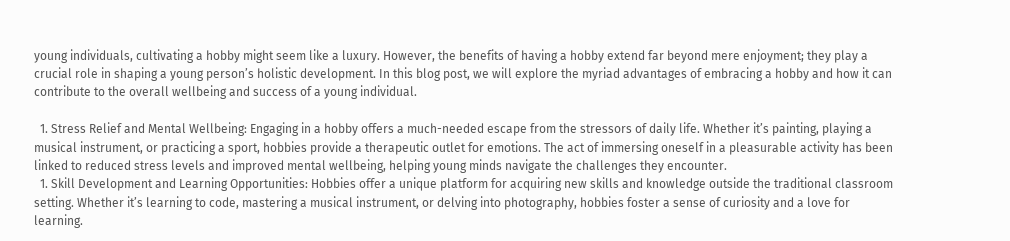young individuals, cultivating a hobby might seem like a luxury. However, the benefits of having a hobby extend far beyond mere enjoyment; they play a crucial role in shaping a young person’s holistic development. In this blog post, we will explore the myriad advantages of embracing a hobby and how it can contribute to the overall wellbeing and success of a young individual.

  1. Stress Relief and Mental Wellbeing: Engaging in a hobby offers a much-needed escape from the stressors of daily life. Whether it’s painting, playing a musical instrument, or practicing a sport, hobbies provide a therapeutic outlet for emotions. The act of immersing oneself in a pleasurable activity has been linked to reduced stress levels and improved mental wellbeing, helping young minds navigate the challenges they encounter.
  1. Skill Development and Learning Opportunities: Hobbies offer a unique platform for acquiring new skills and knowledge outside the traditional classroom setting. Whether it’s learning to code, mastering a musical instrument, or delving into photography, hobbies foster a sense of curiosity and a love for learning.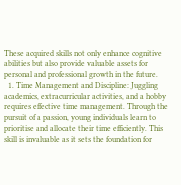These acquired skills not only enhance cognitive abilities but also provide valuable assets for personal and professional growth in the future.
  1. Time Management and Discipline: Juggling academics, extracurricular activities, and a hobby requires effective time management. Through the pursuit of a passion, young individuals learn to prioritise and allocate their time efficiently. This skill is invaluable as it sets the foundation for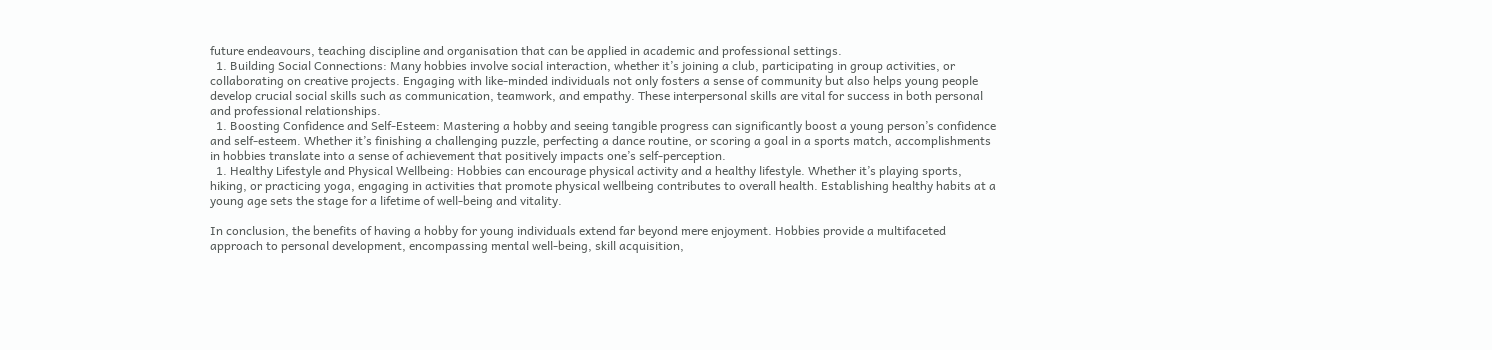future endeavours, teaching discipline and organisation that can be applied in academic and professional settings.
  1. Building Social Connections: Many hobbies involve social interaction, whether it’s joining a club, participating in group activities, or collaborating on creative projects. Engaging with like-minded individuals not only fosters a sense of community but also helps young people develop crucial social skills such as communication, teamwork, and empathy. These interpersonal skills are vital for success in both personal and professional relationships.
  1. Boosting Confidence and Self-Esteem: Mastering a hobby and seeing tangible progress can significantly boost a young person’s confidence and self-esteem. Whether it’s finishing a challenging puzzle, perfecting a dance routine, or scoring a goal in a sports match, accomplishments in hobbies translate into a sense of achievement that positively impacts one’s self-perception.
  1. Healthy Lifestyle and Physical Wellbeing: Hobbies can encourage physical activity and a healthy lifestyle. Whether it’s playing sports, hiking, or practicing yoga, engaging in activities that promote physical wellbeing contributes to overall health. Establishing healthy habits at a young age sets the stage for a lifetime of well-being and vitality.

In conclusion, the benefits of having a hobby for young individuals extend far beyond mere enjoyment. Hobbies provide a multifaceted approach to personal development, encompassing mental well-being, skill acquisition,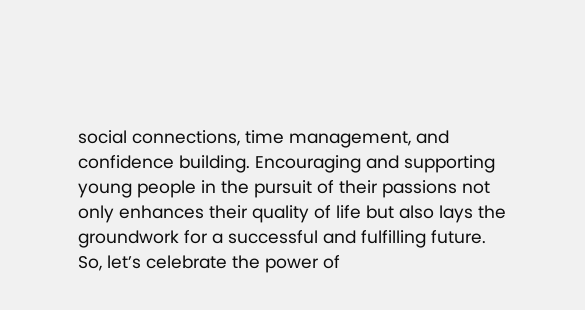social connections, time management, and confidence building. Encouraging and supporting young people in the pursuit of their passions not only enhances their quality of life but also lays the groundwork for a successful and fulfilling future. So, let’s celebrate the power of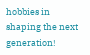hobbies in shaping the next generation!